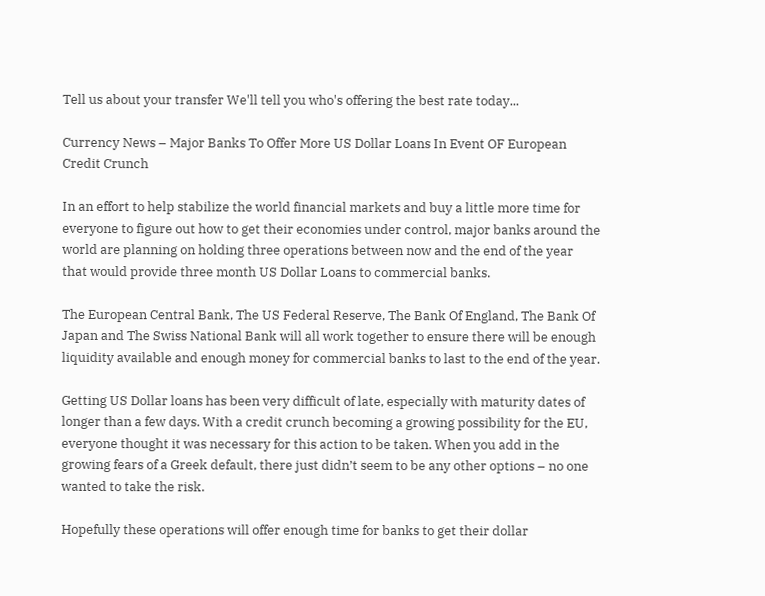Tell us about your transfer We'll tell you who's offering the best rate today...

Currency News – Major Banks To Offer More US Dollar Loans In Event OF European Credit Crunch

In an effort to help stabilize the world financial markets and buy a little more time for everyone to figure out how to get their economies under control, major banks around the world are planning on holding three operations between now and the end of the year that would provide three month US Dollar Loans to commercial banks.

The European Central Bank, The US Federal Reserve, The Bank Of England, The Bank Of Japan and The Swiss National Bank will all work together to ensure there will be enough liquidity available and enough money for commercial banks to last to the end of the year.

Getting US Dollar loans has been very difficult of late, especially with maturity dates of longer than a few days. With a credit crunch becoming a growing possibility for the EU, everyone thought it was necessary for this action to be taken. When you add in the growing fears of a Greek default, there just didn’t seem to be any other options – no one wanted to take the risk.

Hopefully these operations will offer enough time for banks to get their dollar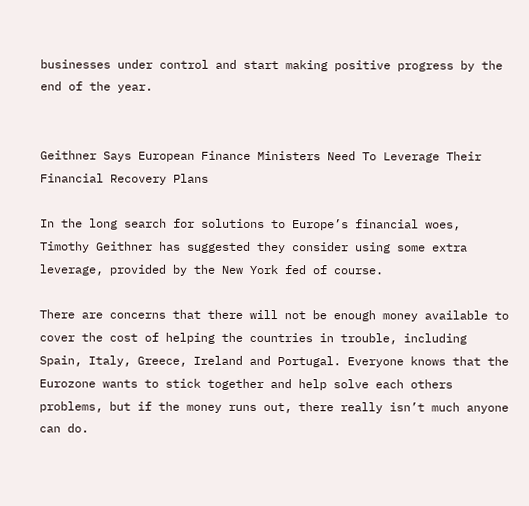businesses under control and start making positive progress by the end of the year.


Geithner Says European Finance Ministers Need To Leverage Their Financial Recovery Plans

In the long search for solutions to Europe’s financial woes, Timothy Geithner has suggested they consider using some extra leverage, provided by the New York fed of course.

There are concerns that there will not be enough money available to cover the cost of helping the countries in trouble, including Spain, Italy, Greece, Ireland and Portugal. Everyone knows that the Eurozone wants to stick together and help solve each others problems, but if the money runs out, there really isn’t much anyone can do.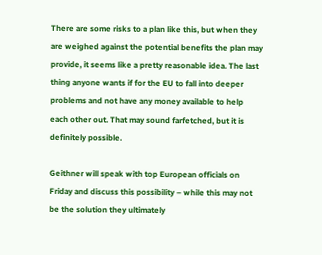There are some risks to a plan like this, but when they are weighed against the potential benefits the plan may provide, it seems like a pretty reasonable idea. The last thing anyone wants if for the EU to fall into deeper problems and not have any money available to help each other out. That may sound farfetched, but it is definitely possible.

Geithner will speak with top European officials on Friday and discuss this possibility – while this may not be the solution they ultimately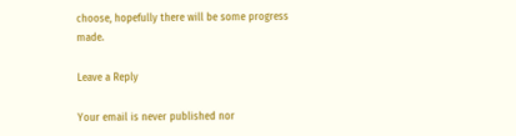choose, hopefully there will be some progress made.

Leave a Reply

Your email is never published nor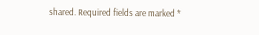shared. Required fields are marked *